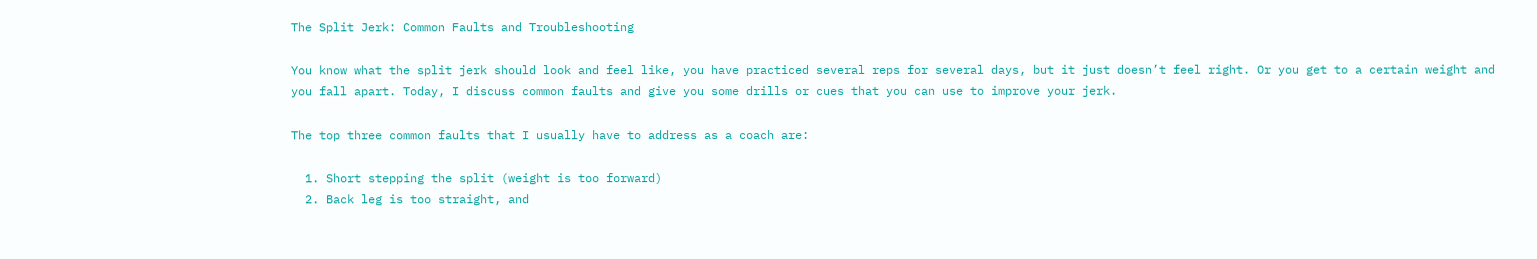The Split Jerk: Common Faults and Troubleshooting

You know what the split jerk should look and feel like, you have practiced several reps for several days, but it just doesn’t feel right. Or you get to a certain weight and you fall apart. Today, I discuss common faults and give you some drills or cues that you can use to improve your jerk.

The top three common faults that I usually have to address as a coach are:

  1. Short stepping the split (weight is too forward)
  2. Back leg is too straight, and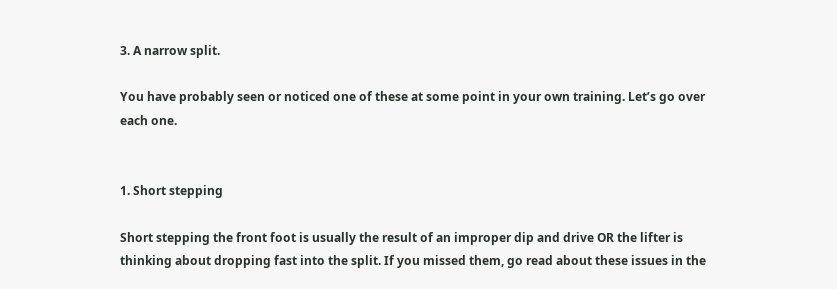3. A narrow split.

You have probably seen or noticed one of these at some point in your own training. Let’s go over each one.


1. Short stepping

Short stepping the front foot is usually the result of an improper dip and drive OR the lifter is thinking about dropping fast into the split. If you missed them, go read about these issues in the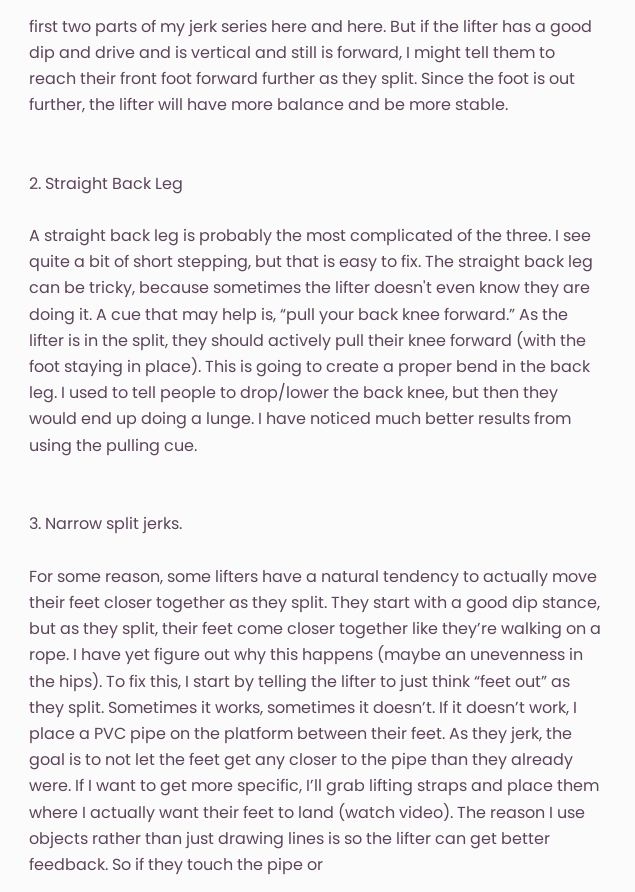first two parts of my jerk series here and here. But if the lifter has a good dip and drive and is vertical and still is forward, I might tell them to reach their front foot forward further as they split. Since the foot is out further, the lifter will have more balance and be more stable.


2. Straight Back Leg

A straight back leg is probably the most complicated of the three. I see quite a bit of short stepping, but that is easy to fix. The straight back leg can be tricky, because sometimes the lifter doesn't even know they are doing it. A cue that may help is, “pull your back knee forward.” As the lifter is in the split, they should actively pull their knee forward (with the foot staying in place). This is going to create a proper bend in the back leg. I used to tell people to drop/lower the back knee, but then they would end up doing a lunge. I have noticed much better results from using the pulling cue.


3. Narrow split jerks.

For some reason, some lifters have a natural tendency to actually move their feet closer together as they split. They start with a good dip stance, but as they split, their feet come closer together like they’re walking on a rope. I have yet figure out why this happens (maybe an unevenness in the hips). To fix this, I start by telling the lifter to just think “feet out” as they split. Sometimes it works, sometimes it doesn’t. If it doesn’t work, I place a PVC pipe on the platform between their feet. As they jerk, the goal is to not let the feet get any closer to the pipe than they already were. If I want to get more specific, I’ll grab lifting straps and place them where I actually want their feet to land (watch video). The reason I use objects rather than just drawing lines is so the lifter can get better feedback. So if they touch the pipe or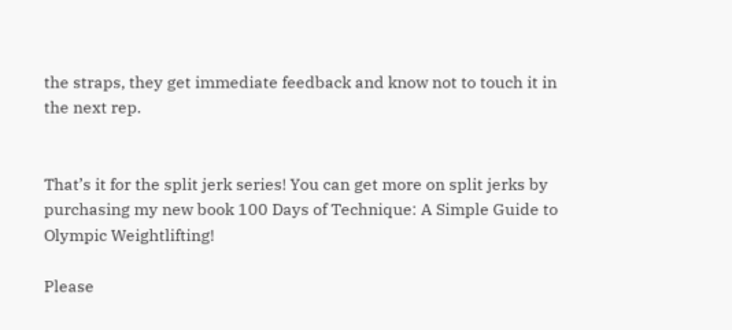the straps, they get immediate feedback and know not to touch it in the next rep.


That’s it for the split jerk series! You can get more on split jerks by purchasing my new book 100 Days of Technique: A Simple Guide to Olympic Weightlifting!

Please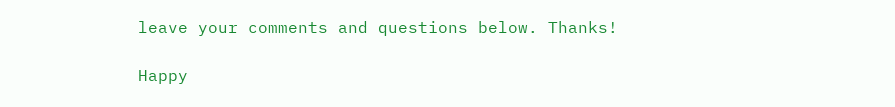leave your comments and questions below. Thanks!

Happy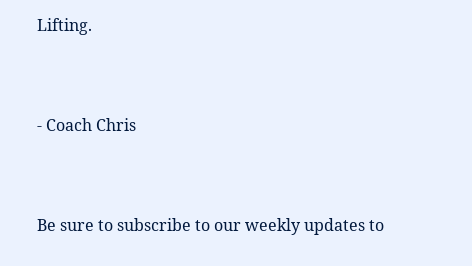Lifting.


- Coach Chris


Be sure to subscribe to our weekly updates to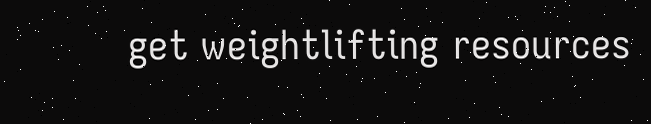get weightlifting resources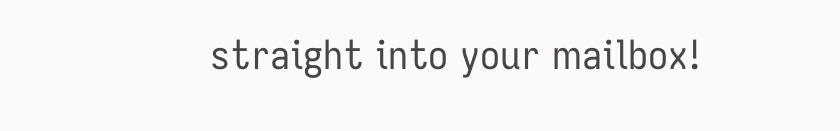straight into your mailbox!